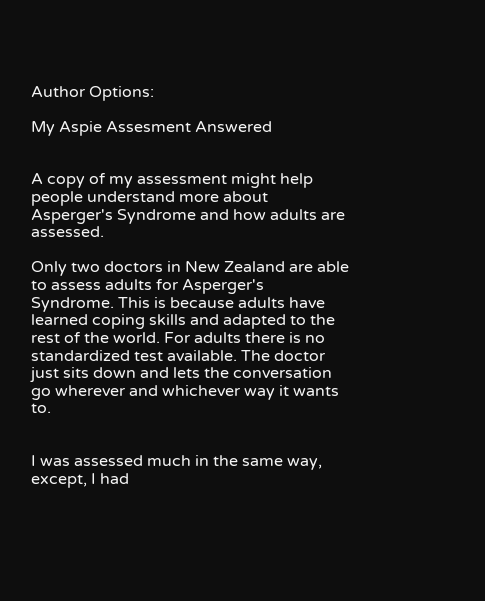Author Options:

My Aspie Assesment Answered


A copy of my assessment might help people understand more about Asperger's Syndrome and how adults are assessed.

Only two doctors in New Zealand are able to assess adults for Asperger's Syndrome. This is because adults have learned coping skills and adapted to the rest of the world. For adults there is no standardized test available. The doctor just sits down and lets the conversation go wherever and whichever way it wants to.


I was assessed much in the same way, except, I had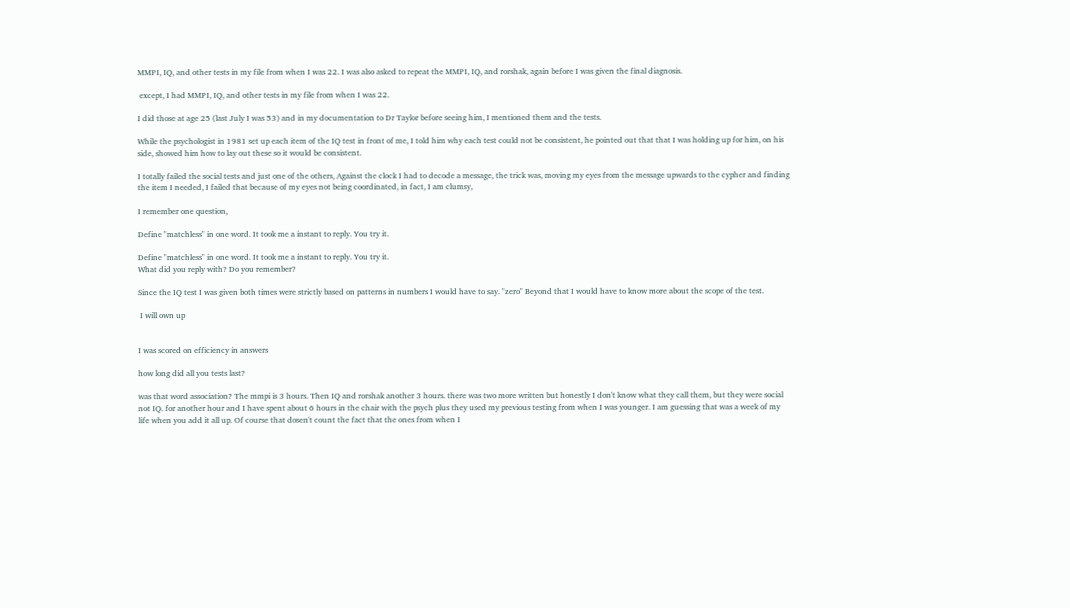MMPI, IQ, and other tests in my file from when I was 22. I was also asked to repeat the MMPI, IQ, and rorshak, again before I was given the final diagnosis.

 except, I had MMPI, IQ, and other tests in my file from when I was 22.

I did those at age 25 (last July I was 53) and in my documentation to Dr Taylor before seeing him, I mentioned them and the tests.

While the psychologist in 1981 set up each item of the IQ test in front of me, I told him why each test could not be consistent, he pointed out that that I was holding up for him, on his side, showed him how to lay out these so it would be consistent.

I totally failed the social tests and just one of the others, Against the clock I had to decode a message, the trick was, moving my eyes from the message upwards to the cypher and finding the item I needed, I failed that because of my eyes not being coordinated, in fact, I am clumsy,

I remember one question,

Define "matchless" in one word. It took me a instant to reply. You try it.

Define "matchless" in one word. It took me a instant to reply. You try it.
What did you reply with? Do you remember?

Since the IQ test I was given both times were strictly based on patterns in numbers I would have to say. "zero" Beyond that I would have to know more about the scope of the test.

 I will own up


I was scored on efficiency in answers

how long did all you tests last?

was that word association? The mmpi is 3 hours. Then IQ and rorshak another 3 hours. there was two more written but honestly I don't know what they call them, but they were social not IQ. for another hour and I have spent about 6 hours in the chair with the psych plus they used my previous testing from when I was younger. I am guessing that was a week of my life when you add it all up. Of course that dosen't count the fact that the ones from when I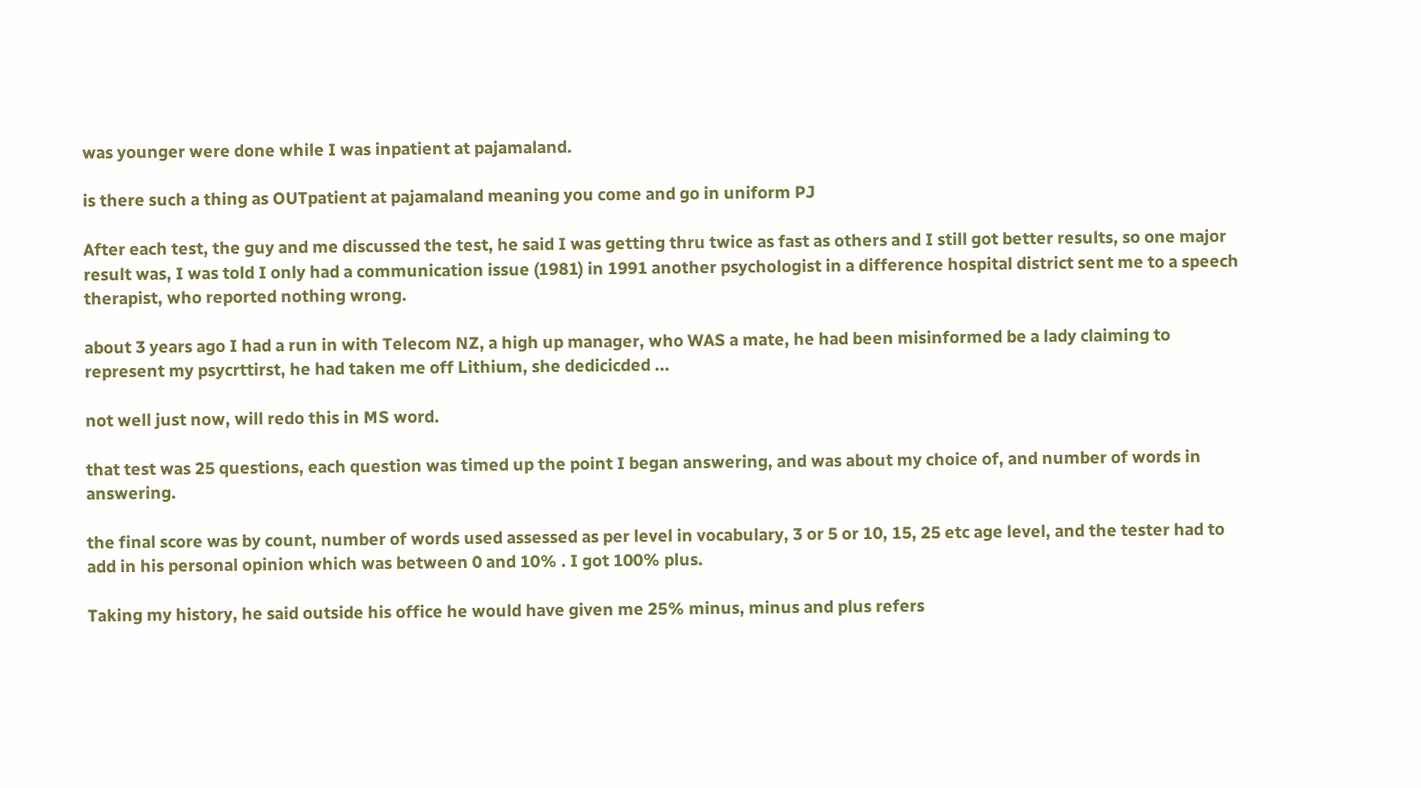was younger were done while I was inpatient at pajamaland.

is there such a thing as OUTpatient at pajamaland meaning you come and go in uniform PJ

After each test, the guy and me discussed the test, he said I was getting thru twice as fast as others and I still got better results, so one major result was, I was told I only had a communication issue (1981) in 1991 another psychologist in a difference hospital district sent me to a speech therapist, who reported nothing wrong.

about 3 years ago I had a run in with Telecom NZ, a high up manager, who WAS a mate, he had been misinformed be a lady claiming to represent my psycrttirst, he had taken me off Lithium, she dedicicded ...

not well just now, will redo this in MS word.

that test was 25 questions, each question was timed up the point I began answering, and was about my choice of, and number of words in answering.

the final score was by count, number of words used assessed as per level in vocabulary, 3 or 5 or 10, 15, 25 etc age level, and the tester had to add in his personal opinion which was between 0 and 10% . I got 100% plus.

Taking my history, he said outside his office he would have given me 25% minus, minus and plus refers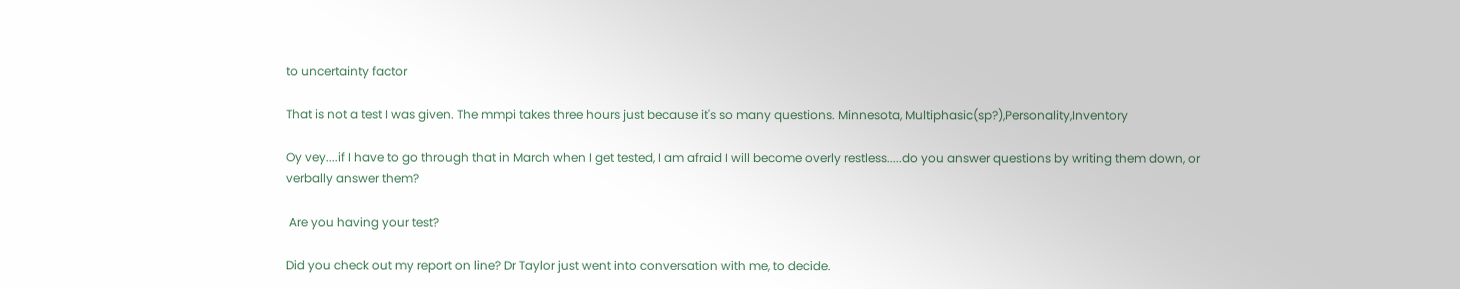to uncertainty factor

That is not a test I was given. The mmpi takes three hours just because it's so many questions. Minnesota, Multiphasic(sp?),Personality,Inventory

Oy vey....if I have to go through that in March when I get tested, I am afraid I will become overly restless.....do you answer questions by writing them down, or verbally answer them?

 Are you having your test?

Did you check out my report on line? Dr Taylor just went into conversation with me, to decide.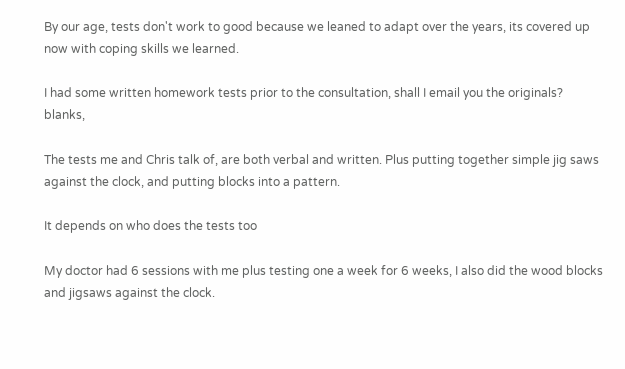By our age, tests don't work to good because we leaned to adapt over the years, its covered up now with coping skills we learned.

I had some written homework tests prior to the consultation, shall I email you the originals? blanks,

The tests me and Chris talk of, are both verbal and written. Plus putting together simple jig saws against the clock, and putting blocks into a pattern.

It depends on who does the tests too

My doctor had 6 sessions with me plus testing one a week for 6 weeks, I also did the wood blocks and jigsaws against the clock.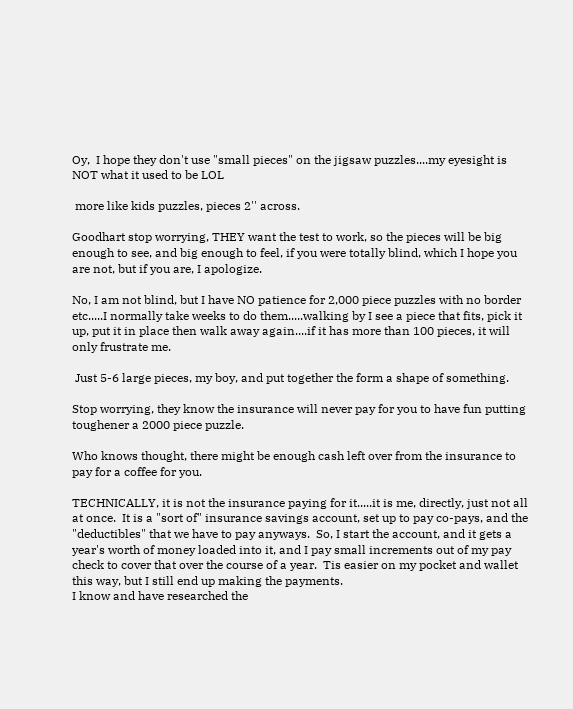Oy,  I hope they don't use "small pieces" on the jigsaw puzzles....my eyesight is NOT what it used to be LOL

 more like kids puzzles, pieces 2'' across.

Goodhart stop worrying, THEY want the test to work, so the pieces will be big enough to see, and big enough to feel, if you were totally blind, which I hope you are not, but if you are, I apologize.

No, I am not blind, but I have NO patience for 2,000 piece puzzles with no border etc.....I normally take weeks to do them.....walking by I see a piece that fits, pick it up, put it in place then walk away again....if it has more than 100 pieces, it will only frustrate me.

 Just 5-6 large pieces, my boy, and put together the form a shape of something.

Stop worrying, they know the insurance will never pay for you to have fun putting toughener a 2000 piece puzzle.

Who knows thought, there might be enough cash left over from the insurance to pay for a coffee for you.

TECHNICALLY, it is not the insurance paying for it.....it is me, directly, just not all at once.  It is a "sort of" insurance savings account, set up to pay co-pays, and the "deductibles" that we have to pay anyways.  So, I start the account, and it gets a year's worth of money loaded into it, and I pay small increments out of my pay check to cover that over the course of a year.  Tis easier on my pocket and wallet this way, but I still end up making the payments.
I know and have researched the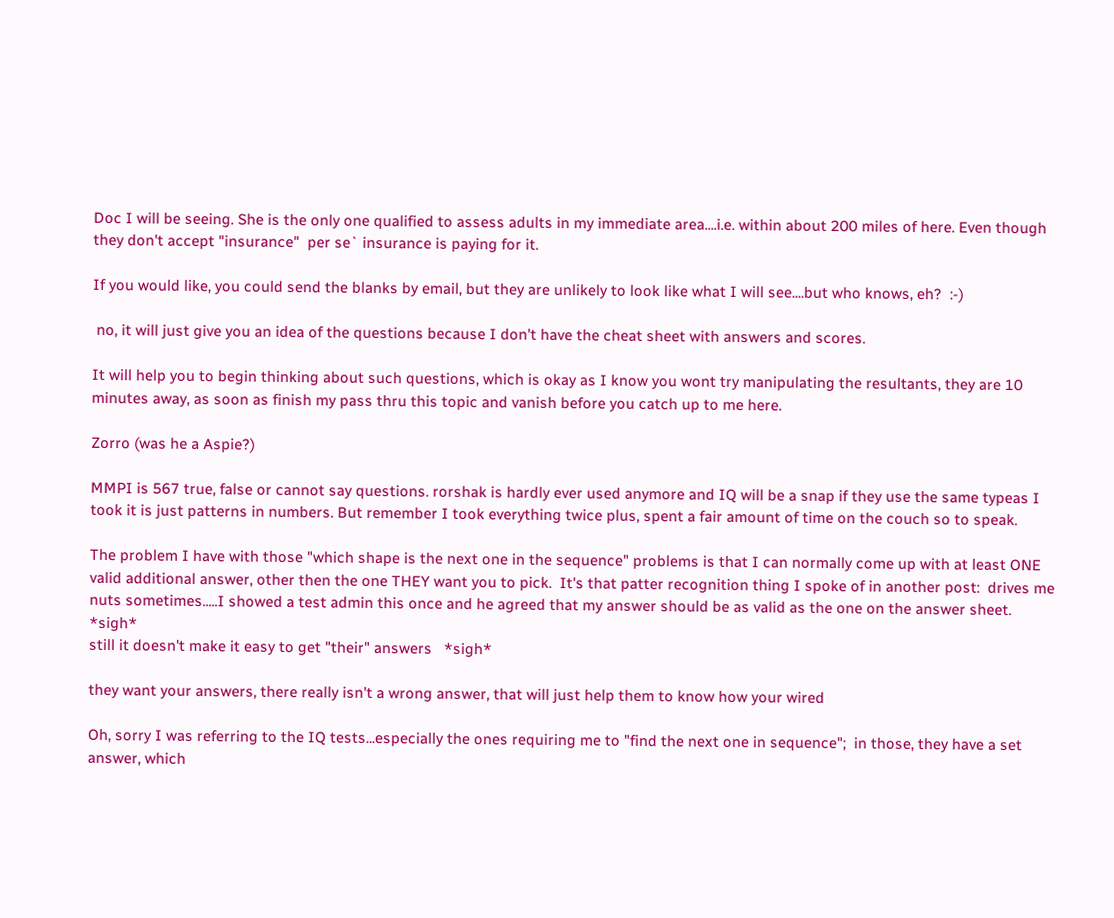Doc I will be seeing. She is the only one qualified to assess adults in my immediate area....i.e. within about 200 miles of here. Even though they don't accept "insurance"  per se` insurance is paying for it.

If you would like, you could send the blanks by email, but they are unlikely to look like what I will see....but who knows, eh?  :-)

 no, it will just give you an idea of the questions because I don't have the cheat sheet with answers and scores.

It will help you to begin thinking about such questions, which is okay as I know you wont try manipulating the resultants, they are 10 minutes away, as soon as finish my pass thru this topic and vanish before you catch up to me here.

Zorro (was he a Aspie?)

MMPI is 567 true, false or cannot say questions. rorshak is hardly ever used anymore and IQ will be a snap if they use the same typeas I took it is just patterns in numbers. But remember I took everything twice plus, spent a fair amount of time on the couch so to speak.

The problem I have with those "which shape is the next one in the sequence" problems is that I can normally come up with at least ONE valid additional answer, other then the one THEY want you to pick.  It's that patter recognition thing I spoke of in another post:  drives me nuts sometimes.....I showed a test admin this once and he agreed that my answer should be as valid as the one on the answer sheet.  *sigh*
still it doesn't make it easy to get "their" answers   *sigh*

they want your answers, there really isn't a wrong answer, that will just help them to know how your wired

Oh, sorry I was referring to the IQ tests...especially the ones requiring me to "find the next one in sequence";  in those, they have a set answer, which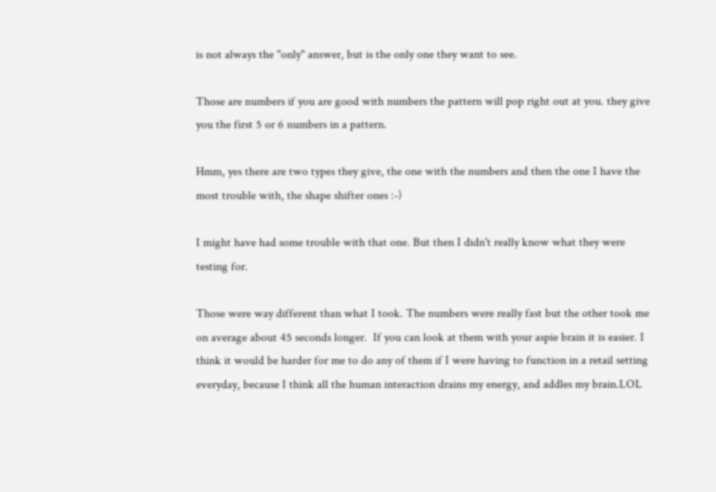is not always the "only" answer, but is the only one they want to see.

Those are numbers if you are good with numbers the pattern will pop right out at you. they give you the first 5 or 6 numbers in a pattern.

Hmm, yes there are two types they give, the one with the numbers and then the one I have the most trouble with, the shape shifter ones :-)

I might have had some trouble with that one. But then I didn't really know what they were testing for.

Those were way different than what I took. The numbers were really fast but the other took me on average about 45 seconds longer.  If you can look at them with your aspie brain it is easier. I think it would be harder for me to do any of them if I were having to function in a retail setting everyday, because I think all the human interaction drains my energy, and addles my brain.LOL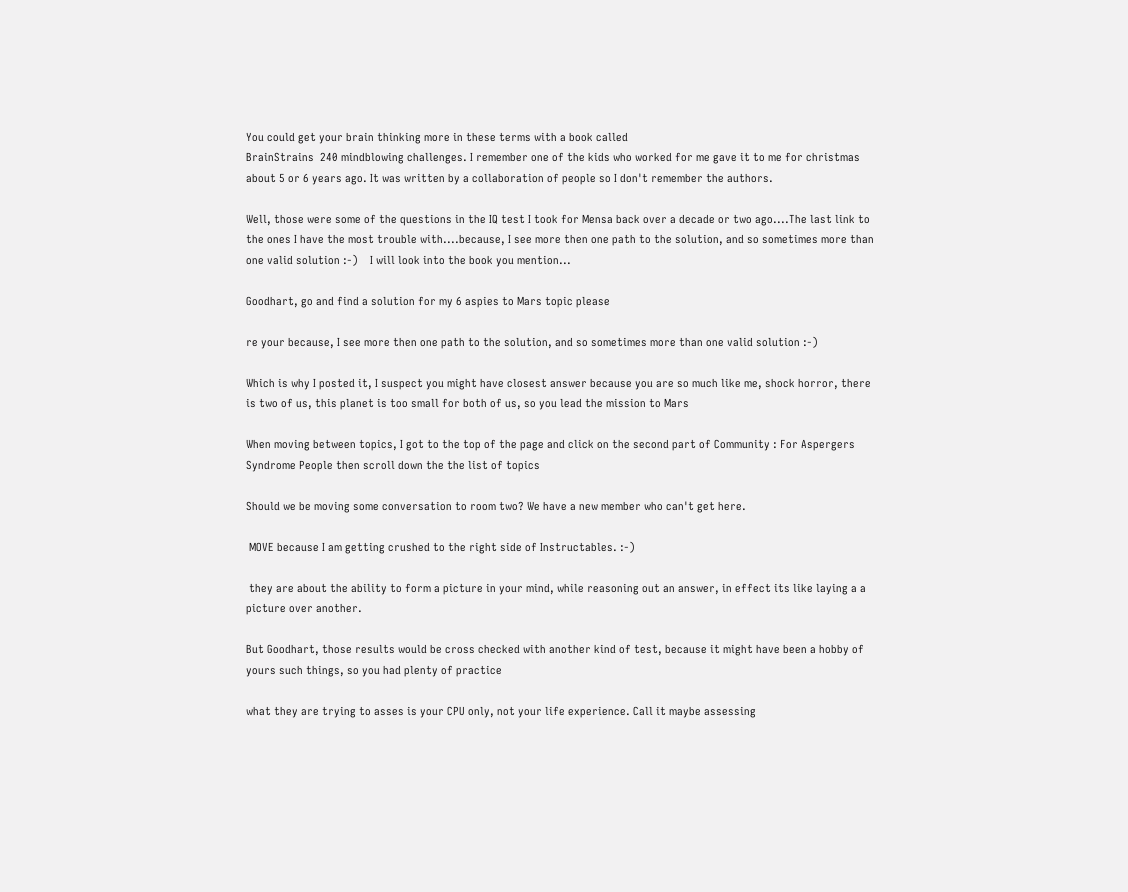You could get your brain thinking more in these terms with a book called
BrainStrains  240 mindblowing challenges. I remember one of the kids who worked for me gave it to me for christmas about 5 or 6 years ago. It was written by a collaboration of people so I don't remember the authors.

Well, those were some of the questions in the IQ test I took for Mensa back over a decade or two ago....The last link to the ones I have the most trouble with....because, I see more then one path to the solution, and so sometimes more than one valid solution :-)    I will look into the book you mention...

Goodhart, go and find a solution for my 6 aspies to Mars topic please

re your because, I see more then one path to the solution, and so sometimes more than one valid solution :-)

Which is why I posted it, I suspect you might have closest answer because you are so much like me, shock horror, there is two of us, this planet is too small for both of us, so you lead the mission to Mars

When moving between topics, I got to the top of the page and click on the second part of Community : For Aspergers Syndrome People then scroll down the the list of topics

Should we be moving some conversation to room two? We have a new member who can't get here.

 MOVE because I am getting crushed to the right side of Instructables. :-)

 they are about the ability to form a picture in your mind, while reasoning out an answer, in effect its like laying a a picture over another.

But Goodhart, those results would be cross checked with another kind of test, because it might have been a hobby of yours such things, so you had plenty of practice

what they are trying to asses is your CPU only, not your life experience. Call it maybe assessing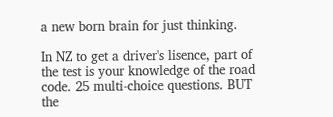a new born brain for just thinking.

In NZ to get a driver's lisence, part of the test is your knowledge of the road code. 25 multi-choice questions. BUT the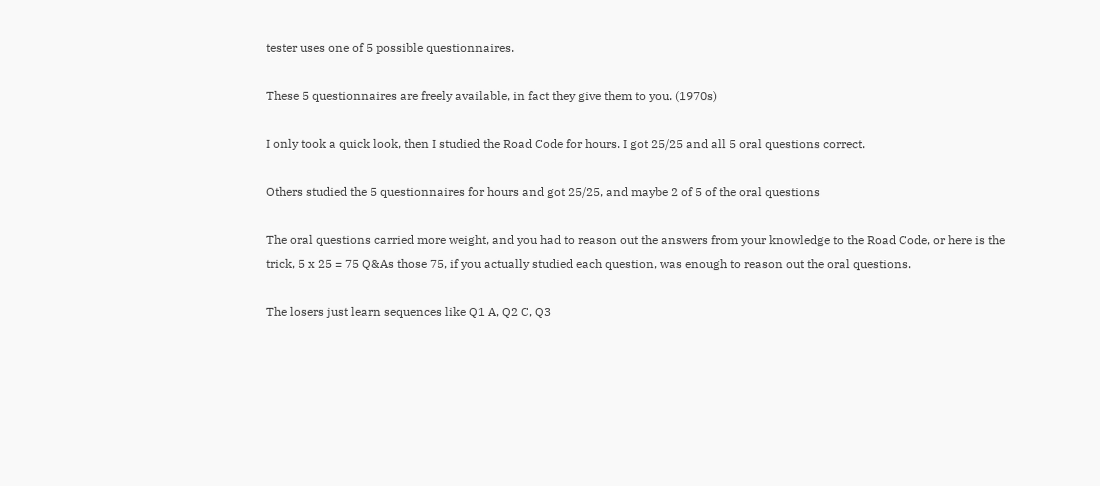tester uses one of 5 possible questionnaires.

These 5 questionnaires are freely available, in fact they give them to you. (1970s)

I only took a quick look, then I studied the Road Code for hours. I got 25/25 and all 5 oral questions correct.

Others studied the 5 questionnaires for hours and got 25/25, and maybe 2 of 5 of the oral questions

The oral questions carried more weight, and you had to reason out the answers from your knowledge to the Road Code, or here is the trick, 5 x 25 = 75 Q&As those 75, if you actually studied each question, was enough to reason out the oral questions.

The losers just learn sequences like Q1 A, Q2 C, Q3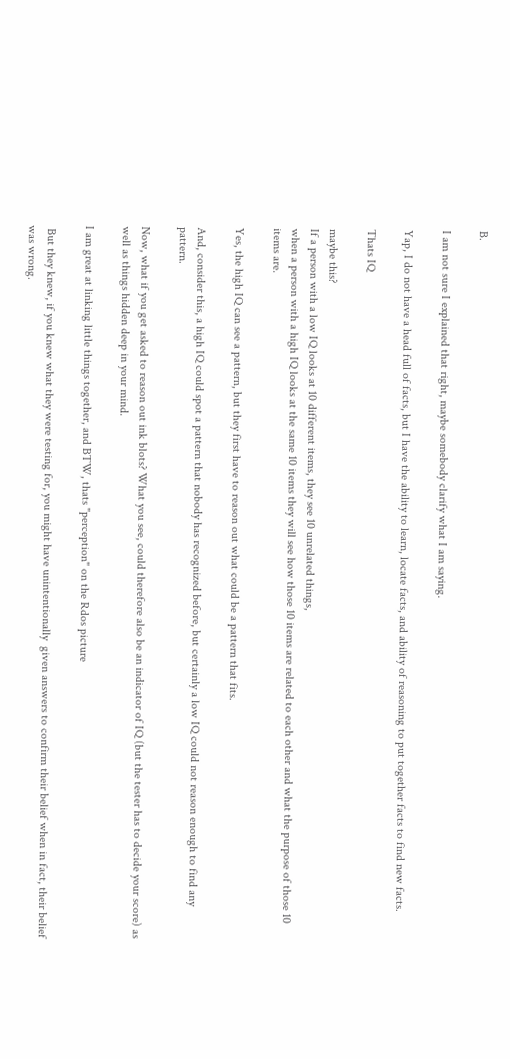B.

I am not sure I explained that right, maybe somebody clarify what I am saying.

Yap, I do not have a head full of facts, but I have the ability to learn, locate facts, and ability of reasoning to put together facts to find new facts.

Thats IQ

maybe this?
If a person with a low IQ looks at 10 different items, they see 10 unrelated things,
when a person with a high IQ looks at the same 10 items they will see how those 10 items are related to each other and what the purpose of those 10 items are.

Yes, the high IQ can see a pattern, but they first have to reason out what could be a pattern that fits.

And, consider this, a high IQ could spot a pattern that nobody has recognized before, but certainly a low IQ could not reason enough to find any pattern.

Now, what if you get asked to reason out ink blots? What you see, could therefore also be an indicator of IQ (but the tester has to decide your score) as well as things hidden deep in your mind.

I am great at linking little things together, and BTW, thats "perception" on the Rdos picture

 But they knew, if you knew what they were testing for, you might have unintentionally  given answers to confirm their belief when in fact, their belief was wrong.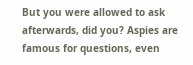But you were allowed to ask afterwards, did you? Aspies are famous for questions, even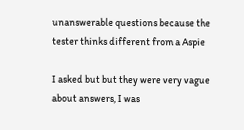unanswerable questions because the tester thinks different from a Aspie

I asked but but they were very vague about answers, I was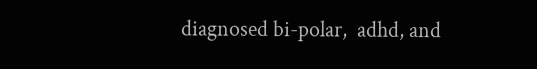diagnosed bi-polar,  adhd, and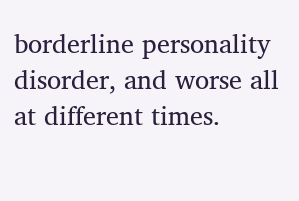borderline personality disorder, and worse all at different times.